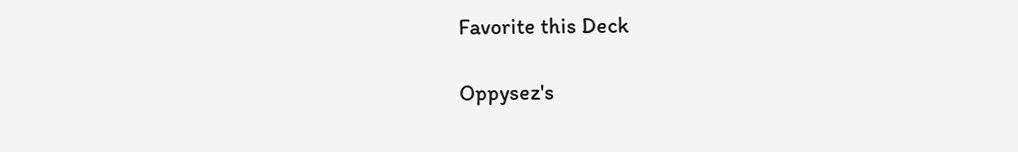Favorite this Deck

Oppysez's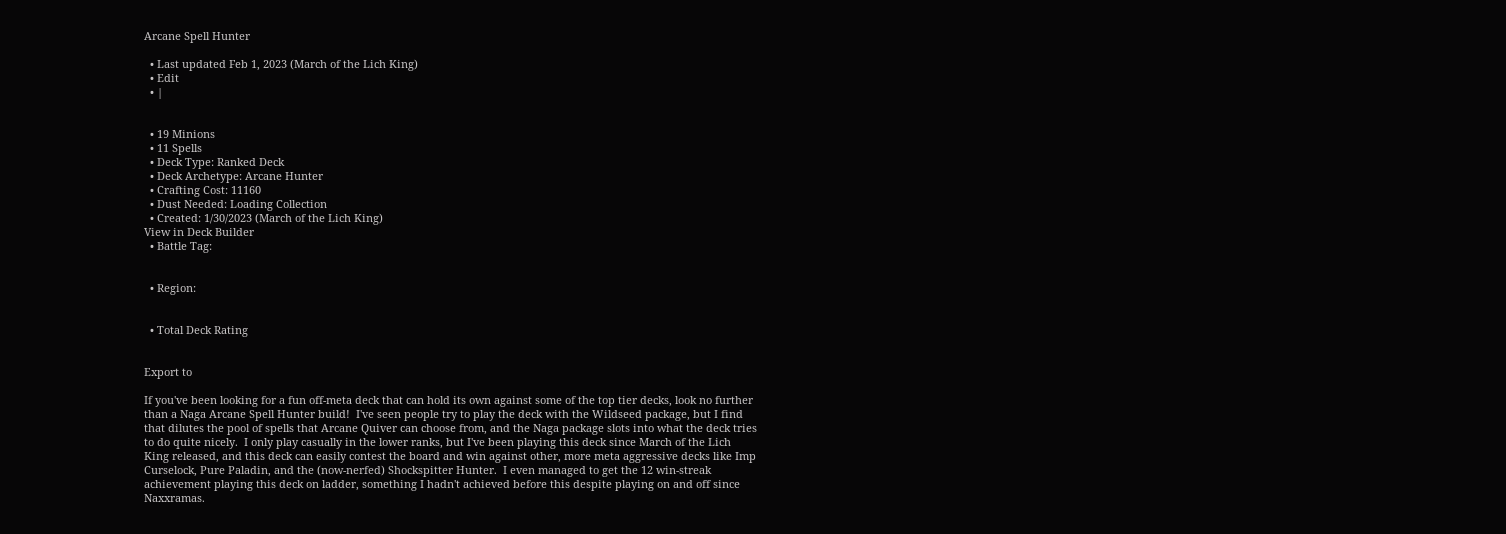Arcane Spell Hunter

  • Last updated Feb 1, 2023 (March of the Lich King)
  • Edit
  • |


  • 19 Minions
  • 11 Spells
  • Deck Type: Ranked Deck
  • Deck Archetype: Arcane Hunter
  • Crafting Cost: 11160
  • Dust Needed: Loading Collection
  • Created: 1/30/2023 (March of the Lich King)
View in Deck Builder
  • Battle Tag:


  • Region:


  • Total Deck Rating


Export to

If you've been looking for a fun off-meta deck that can hold its own against some of the top tier decks, look no further than a Naga Arcane Spell Hunter build!  I've seen people try to play the deck with the Wildseed package, but I find that dilutes the pool of spells that Arcane Quiver can choose from, and the Naga package slots into what the deck tries to do quite nicely.  I only play casually in the lower ranks, but I've been playing this deck since March of the Lich King released, and this deck can easily contest the board and win against other, more meta aggressive decks like Imp Curselock, Pure Paladin, and the (now-nerfed) Shockspitter Hunter.  I even managed to get the 12 win-streak achievement playing this deck on ladder, something I hadn't achieved before this despite playing on and off since Naxxramas.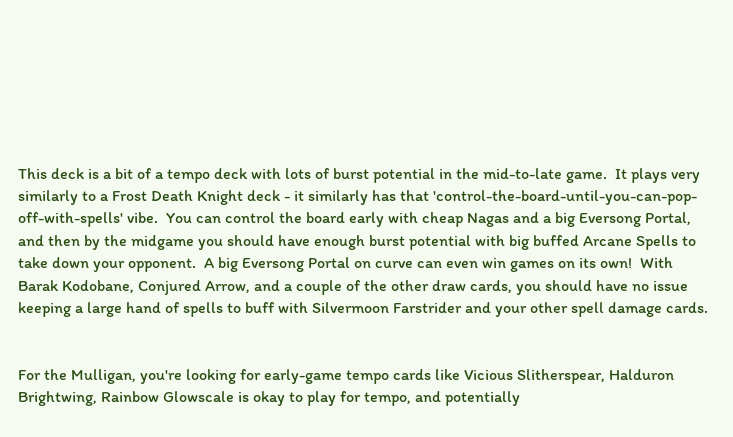This deck is a bit of a tempo deck with lots of burst potential in the mid-to-late game.  It plays very similarly to a Frost Death Knight deck - it similarly has that 'control-the-board-until-you-can-pop-off-with-spells' vibe.  You can control the board early with cheap Nagas and a big Eversong Portal, and then by the midgame you should have enough burst potential with big buffed Arcane Spells to take down your opponent.  A big Eversong Portal on curve can even win games on its own!  With Barak Kodobane, Conjured Arrow, and a couple of the other draw cards, you should have no issue keeping a large hand of spells to buff with Silvermoon Farstrider and your other spell damage cards.


For the Mulligan, you're looking for early-game tempo cards like Vicious Slitherspear, Halduron Brightwing, Rainbow Glowscale is okay to play for tempo, and potentially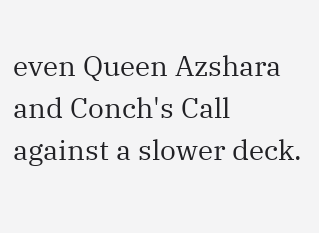even Queen Azshara and Conch's Call against a slower deck.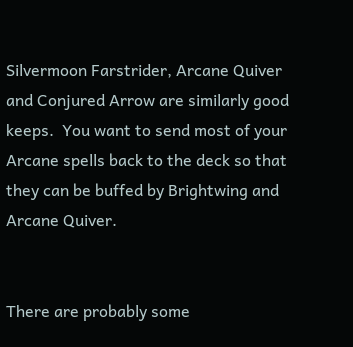Silvermoon Farstrider, Arcane Quiver and Conjured Arrow are similarly good keeps.  You want to send most of your Arcane spells back to the deck so that they can be buffed by Brightwing and Arcane Quiver.


There are probably some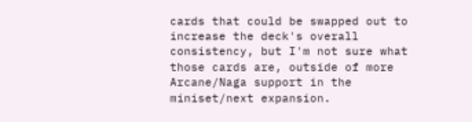cards that could be swapped out to increase the deck's overall consistency, but I'm not sure what those cards are, outside of more Arcane/Naga support in the miniset/next expansion.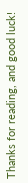Thanks for reading, and good luck!